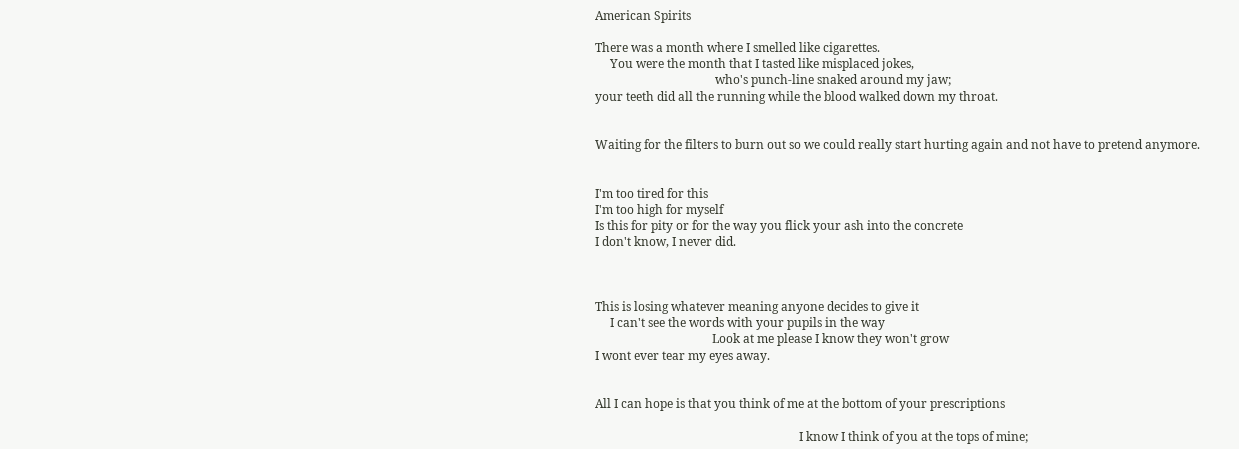American Spirits

There was a month where I smelled like cigarettes.
     You were the month that I tasted like misplaced jokes,
                                        who's punch-line snaked around my jaw;
your teeth did all the running while the blood walked down my throat.


Waiting for the filters to burn out so we could really start hurting again and not have to pretend anymore.


I'm too tired for this
I'm too high for myself
Is this for pity or for the way you flick your ash into the concrete
I don't know, I never did.



This is losing whatever meaning anyone decides to give it
     I can't see the words with your pupils in the way
                                       Look at me please I know they won't grow
I wont ever tear my eyes away.


All I can hope is that you think of me at the bottom of your prescriptions

                                                                    I know I think of you at the tops of mine;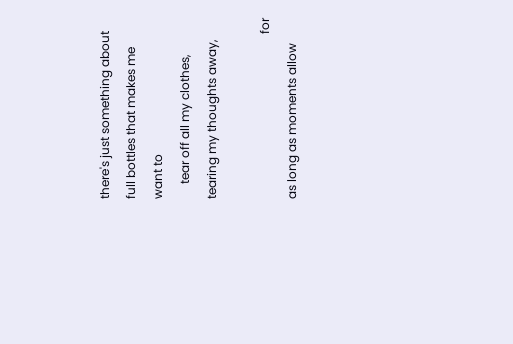there's just something about full bottles that makes me want to
     tear off all my clothes, tearing my thoughts away,

                                                       for as long as moments allow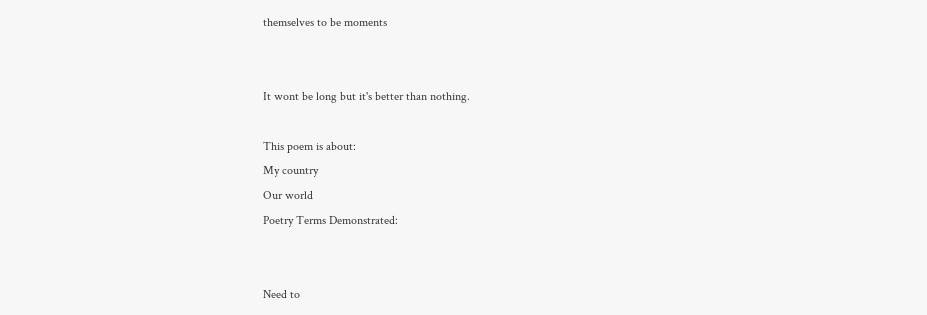themselves to be moments


It wont be long but it's better than nothing.

This poem is about:
My country
Our world
Poetry Terms Demonstrated:


Need to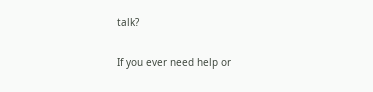talk?

If you ever need help or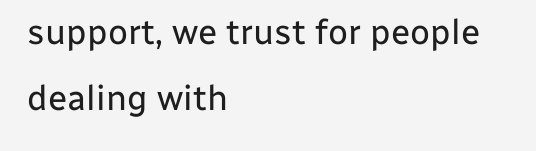support, we trust for people dealing with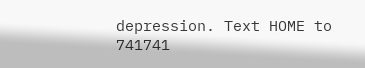depression. Text HOME to 741741